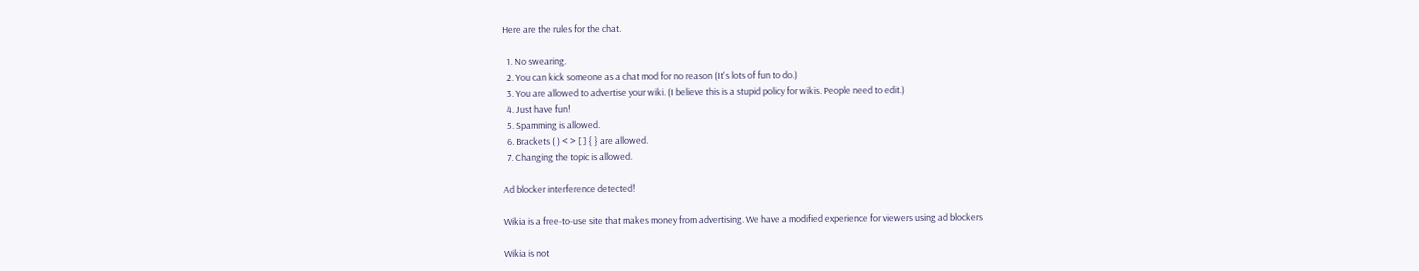Here are the rules for the chat.

  1. No swearing.
  2. You can kick someone as a chat mod for no reason (It's lots of fun to do.)
  3. You are allowed to advertise your wiki. (I believe this is a stupid policy for wikis. People need to edit.)
  4. Just have fun!
  5. Spamming is allowed.
  6. Brackets ( ) < > [ ] { } are allowed.
  7. Changing the topic is allowed.

Ad blocker interference detected!

Wikia is a free-to-use site that makes money from advertising. We have a modified experience for viewers using ad blockers

Wikia is not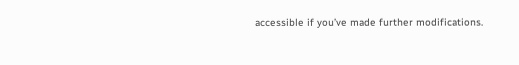accessible if you’ve made further modifications.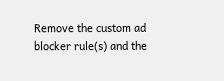Remove the custom ad blocker rule(s) and the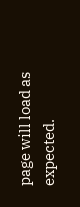page will load as expected.